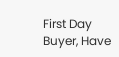First Day Buyer, Have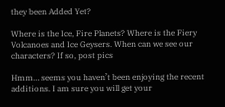they been Added Yet?

Where is the Ice, Fire Planets? Where is the Fiery Volcanoes and Ice Geysers. When can we see our characters? If so, post pics

Hmm… seems you haven’t been enjoying the recent additions. I am sure you will get your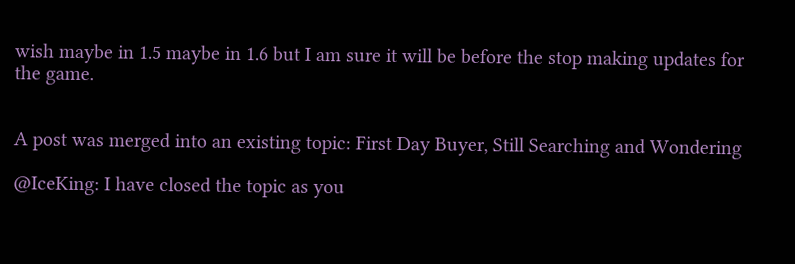wish maybe in 1.5 maybe in 1.6 but I am sure it will be before the stop making updates for the game.


A post was merged into an existing topic: First Day Buyer, Still Searching and Wondering

@IceKing: I have closed the topic as you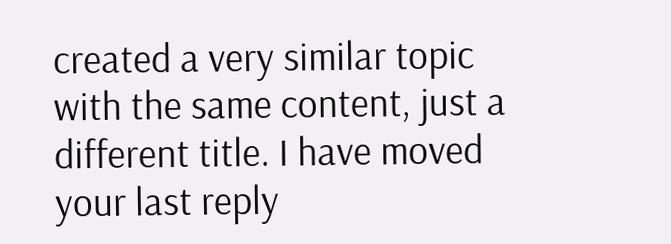created a very similar topic with the same content, just a different title. I have moved your last reply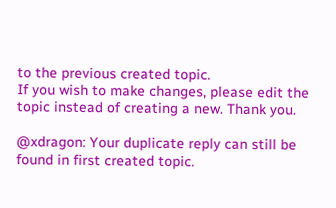to the previous created topic.
If you wish to make changes, please edit the topic instead of creating a new. Thank you.

@xdragon: Your duplicate reply can still be found in first created topic.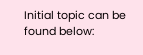Initial topic can be found below: